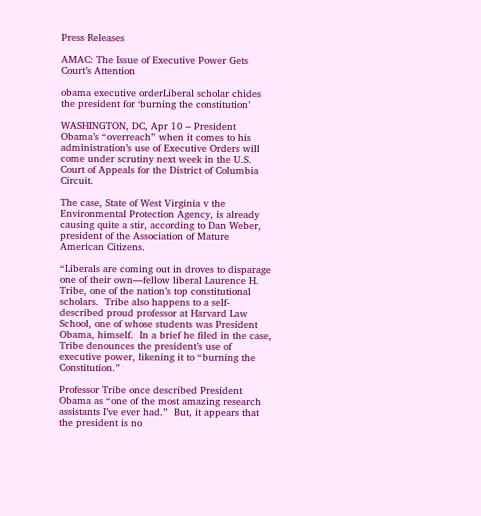Press Releases

AMAC: The Issue of Executive Power Gets Court’s Attention

obama executive orderLiberal scholar chides the president for ‘burning the constitution’

WASHINGTON, DC, Apr 10 – President Obama’s “overreach” when it comes to his administration’s use of Executive Orders will come under scrutiny next week in the U.S. Court of Appeals for the District of Columbia Circuit.

The case, State of West Virginia v the Environmental Protection Agency, is already causing quite a stir, according to Dan Weber, president of the Association of Mature American Citizens.

“Liberals are coming out in droves to disparage one of their own—fellow liberal Laurence H. Tribe, one of the nation’s top constitutional scholars.  Tribe also happens to a self-described proud professor at Harvard Law School, one of whose students was President Obama, himself.  In a brief he filed in the case, Tribe denounces the president’s use of executive power, likening it to “burning the Constitution.”

Professor Tribe once described President Obama as “one of the most amazing research assistants I’ve ever had.”  But, it appears that the president is no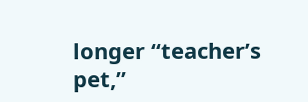longer “teacher’s pet,”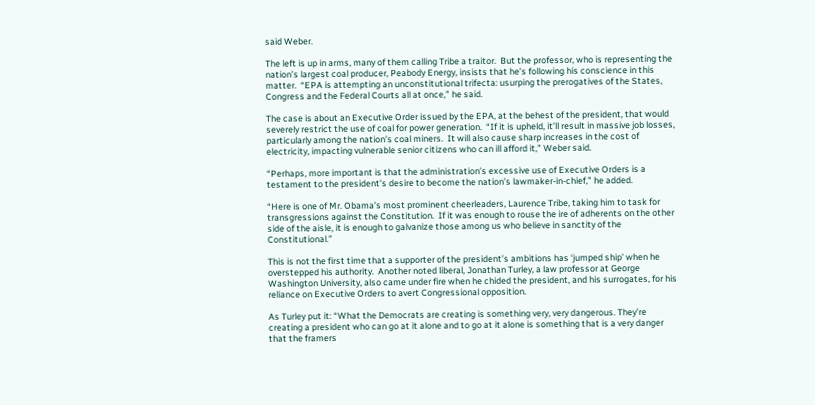said Weber.

The left is up in arms, many of them calling Tribe a traitor.  But the professor, who is representing the nation’s largest coal producer, Peabody Energy, insists that he’s following his conscience in this matter.  “EPA is attempting an unconstitutional trifecta: usurping the prerogatives of the States, Congress and the Federal Courts all at once,” he said.

The case is about an Executive Order issued by the EPA, at the behest of the president, that would severely restrict the use of coal for power generation.  “If it is upheld, it’ll result in massive job losses, particularly among the nation’s coal miners.  It will also cause sharp increases in the cost of electricity, impacting vulnerable senior citizens who can ill afford it,” Weber said.

“Perhaps, more important is that the administration’s excessive use of Executive Orders is a testament to the president’s desire to become the nation’s lawmaker-in-chief,” he added.

“Here is one of Mr. Obama’s most prominent cheerleaders, Laurence Tribe, taking him to task for transgressions against the Constitution.  If it was enough to rouse the ire of adherents on the other side of the aisle, it is enough to galvanize those among us who believe in sanctity of the Constitutional.”

This is not the first time that a supporter of the president’s ambitions has ‘jumped ship’ when he overstepped his authority.  Another noted liberal, Jonathan Turley, a law professor at George Washington University, also came under fire when he chided the president, and his surrogates, for his reliance on Executive Orders to avert Congressional opposition.

As Turley put it: “What the Democrats are creating is something very, very dangerous. They’re creating a president who can go at it alone and to go at it alone is something that is a very danger that the framers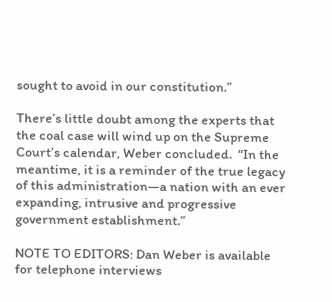sought to avoid in our constitution.”

There’s little doubt among the experts that the coal case will wind up on the Supreme Court’s calendar, Weber concluded.  “In the meantime, it is a reminder of the true legacy of this administration—a nation with an ever expanding, intrusive and progressive government establishment.”

NOTE TO EDITORS: Dan Weber is available for telephone interviews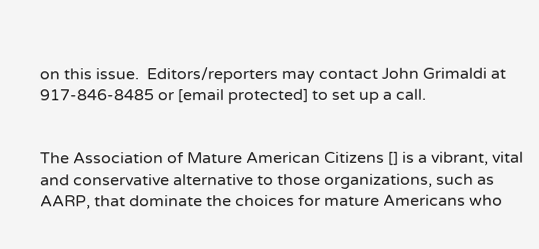on this issue.  Editors/reporters may contact John Grimaldi at 917-846-8485 or [email protected] to set up a call.


The Association of Mature American Citizens [] is a vibrant, vital and conservative alternative to those organizations, such as AARP, that dominate the choices for mature Americans who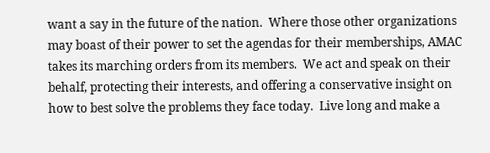want a say in the future of the nation.  Where those other organizations may boast of their power to set the agendas for their memberships, AMAC takes its marching orders from its members.  We act and speak on their behalf, protecting their interests, and offering a conservative insight on how to best solve the problems they face today.  Live long and make a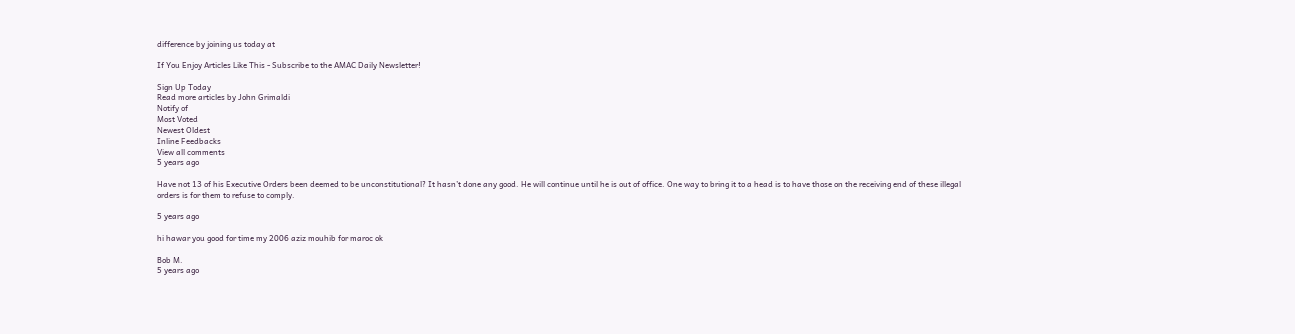difference by joining us today at

If You Enjoy Articles Like This - Subscribe to the AMAC Daily Newsletter!

Sign Up Today
Read more articles by John Grimaldi
Notify of
Most Voted
Newest Oldest
Inline Feedbacks
View all comments
5 years ago

Have not 13 of his Executive Orders been deemed to be unconstitutional? It hasn’t done any good. He will continue until he is out of office. One way to bring it to a head is to have those on the receiving end of these illegal orders is for them to refuse to comply.

5 years ago

hi hawar you good for time my 2006 aziz mouhib for maroc ok

Bob M.
5 years ago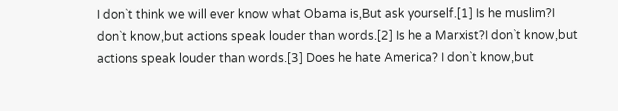I don`t think we will ever know what Obama is,But ask yourself.[1] Is he muslim?I don`t know,but actions speak louder than words.[2] Is he a Marxist?I don`t know,but actions speak louder than words.[3] Does he hate America? I don`t know,but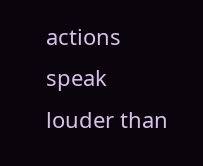actions speak louder than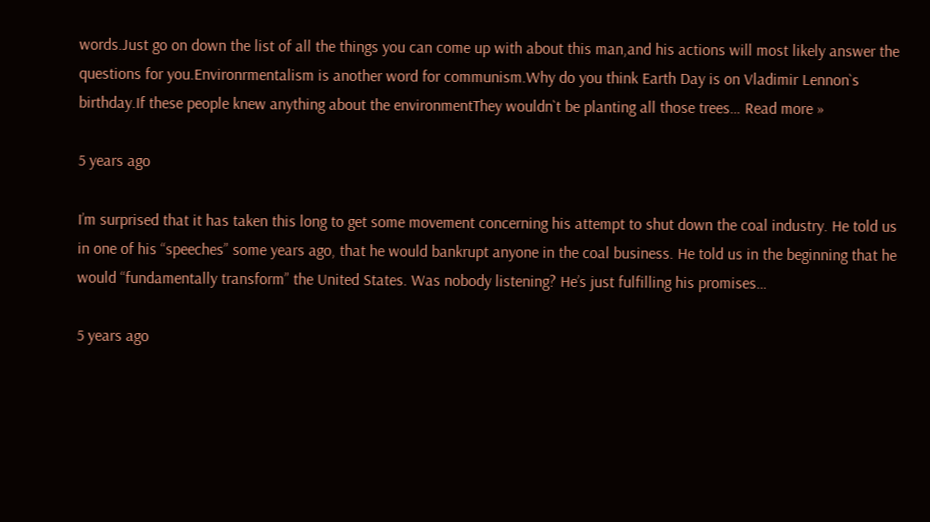words.Just go on down the list of all the things you can come up with about this man,and his actions will most likely answer the questions for you.Environrmentalism is another word for communism.Why do you think Earth Day is on Vladimir Lennon`s birthday.If these people knew anything about the environmentThey wouldn`t be planting all those trees… Read more »

5 years ago

I’m surprised that it has taken this long to get some movement concerning his attempt to shut down the coal industry. He told us in one of his “speeches” some years ago, that he would bankrupt anyone in the coal business. He told us in the beginning that he would “fundamentally transform” the United States. Was nobody listening? He’s just fulfilling his promises…

5 years ago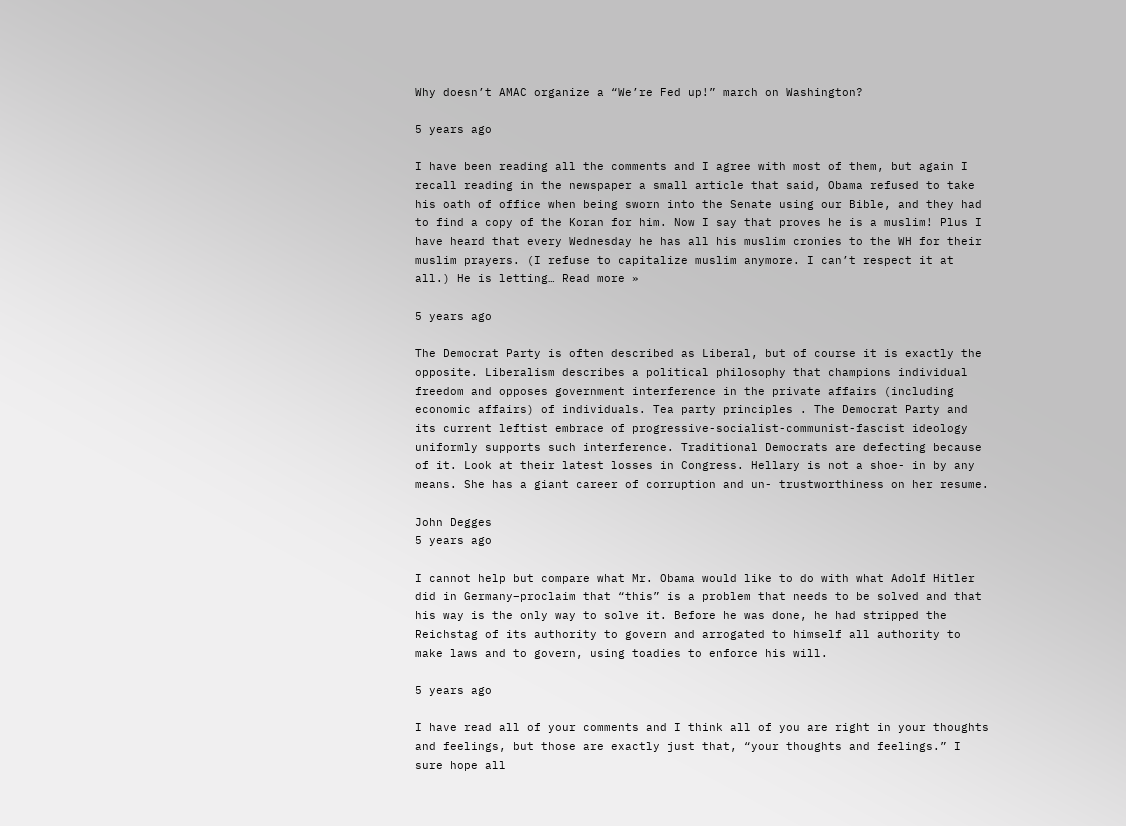Why doesn’t AMAC organize a “We’re Fed up!” march on Washington?

5 years ago

I have been reading all the comments and I agree with most of them, but again I recall reading in the newspaper a small article that said, Obama refused to take his oath of office when being sworn into the Senate using our Bible, and they had to find a copy of the Koran for him. Now I say that proves he is a muslim! Plus I have heard that every Wednesday he has all his muslim cronies to the WH for their muslim prayers. (I refuse to capitalize muslim anymore. I can’t respect it at all.) He is letting… Read more »

5 years ago

The Democrat Party is often described as Liberal, but of course it is exactly the opposite. Liberalism describes a political philosophy that champions individual freedom and opposes government interference in the private affairs (including economic affairs) of individuals. Tea party principles . The Democrat Party and its current leftist embrace of progressive-socialist-communist-fascist ideology uniformly supports such interference. Traditional Democrats are defecting because of it. Look at their latest losses in Congress. Hellary is not a shoe- in by any means. She has a giant career of corruption and un- trustworthiness on her resume.

John Degges
5 years ago

I cannot help but compare what Mr. Obama would like to do with what Adolf Hitler did in Germany–proclaim that “this” is a problem that needs to be solved and that his way is the only way to solve it. Before he was done, he had stripped the Reichstag of its authority to govern and arrogated to himself all authority to make laws and to govern, using toadies to enforce his will.

5 years ago

I have read all of your comments and I think all of you are right in your thoughts and feelings, but those are exactly just that, “your thoughts and feelings.” I sure hope all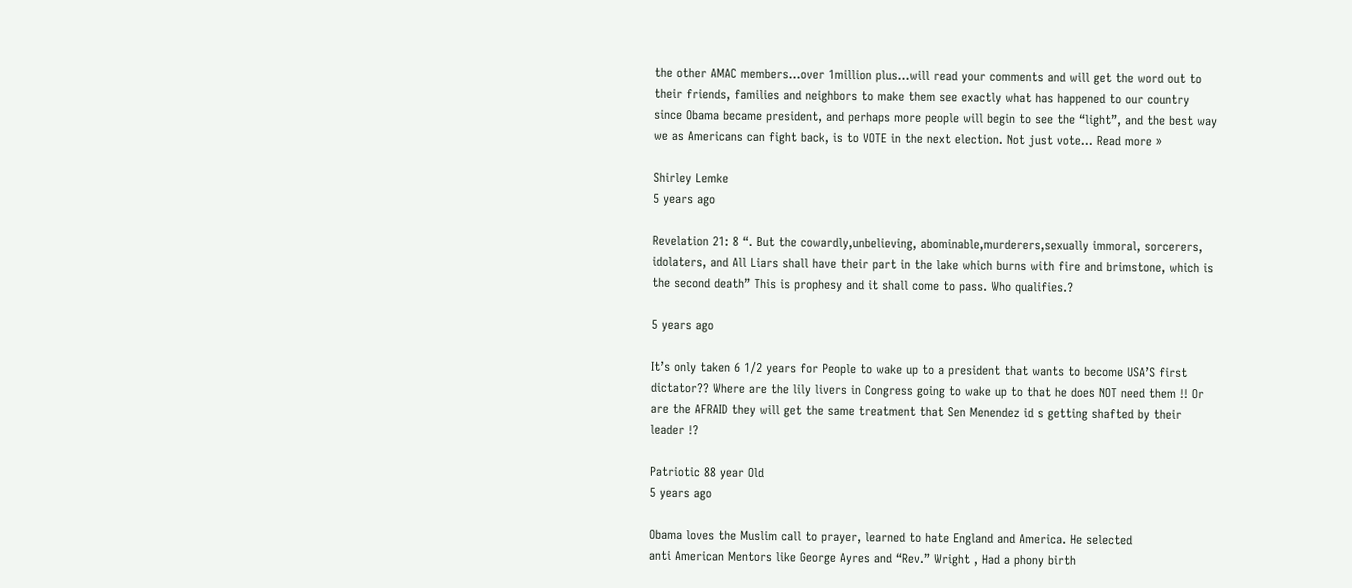the other AMAC members…over 1million plus…will read your comments and will get the word out to their friends, families and neighbors to make them see exactly what has happened to our country since Obama became president, and perhaps more people will begin to see the “light”, and the best way we as Americans can fight back, is to VOTE in the next election. Not just vote… Read more »

Shirley Lemke
5 years ago

Revelation 21: 8 “. But the cowardly,unbelieving, abominable,murderers,sexually immoral, sorcerers, idolaters, and All Liars shall have their part in the lake which burns with fire and brimstone, which is the second death” This is prophesy and it shall come to pass. Who qualifies.?

5 years ago

It’s only taken 6 1/2 years for People to wake up to a president that wants to become USA’S first dictator?? Where are the lily livers in Congress going to wake up to that he does NOT need them !! Or are the AFRAID they will get the same treatment that Sen Menendez id s getting shafted by their leader !?

Patriotic 88 year Old
5 years ago

Obama loves the Muslim call to prayer, learned to hate England and America. He selected
anti American Mentors like George Ayres and “Rev.” Wright , Had a phony birth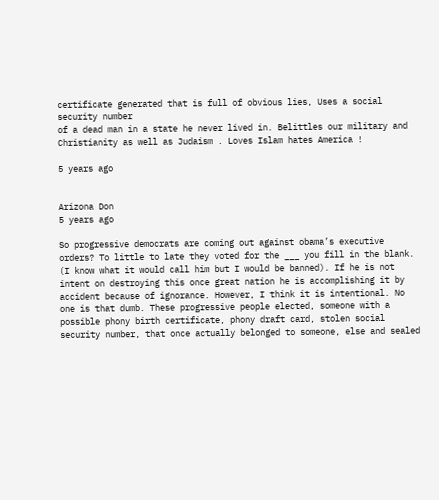certificate generated that is full of obvious lies, Uses a social security number
of a dead man in a state he never lived in. Belittles our military and
Christianity as well as Judaism . Loves Islam hates America !

5 years ago


Arizona Don
5 years ago

So progressive democrats are coming out against obama’s executive orders? To little to late they voted for the ___ you fill in the blank. (I know what it would call him but I would be banned). If he is not intent on destroying this once great nation he is accomplishing it by accident because of ignorance. However, I think it is intentional. No one is that dumb. These progressive people elected, someone with a possible phony birth certificate, phony draft card, stolen social security number, that once actually belonged to someone, else and sealed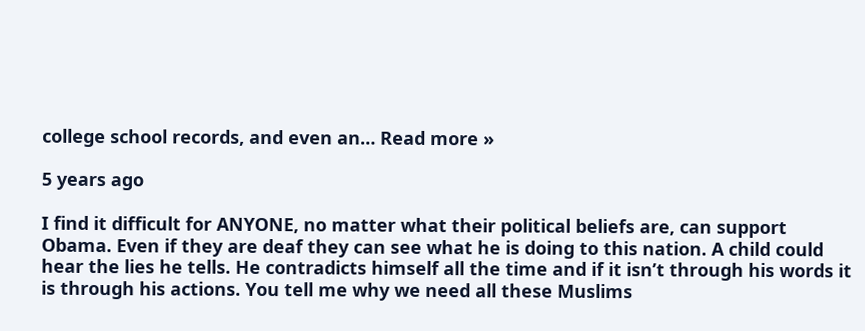college school records, and even an… Read more »

5 years ago

I find it difficult for ANYONE, no matter what their political beliefs are, can support Obama. Even if they are deaf they can see what he is doing to this nation. A child could hear the lies he tells. He contradicts himself all the time and if it isn’t through his words it is through his actions. You tell me why we need all these Muslims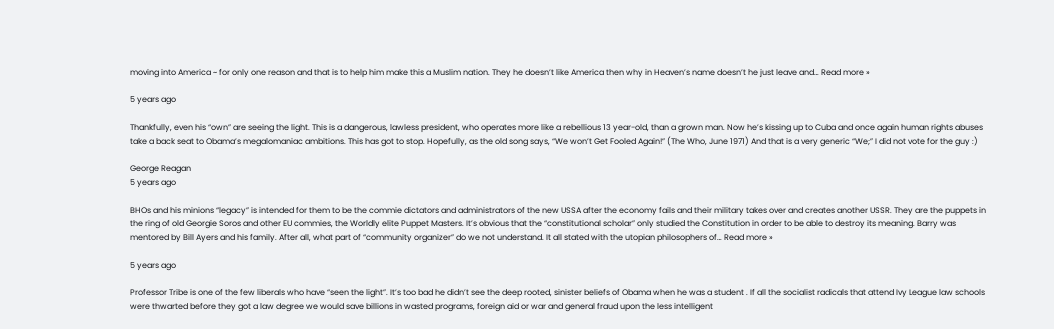moving into America ~ for only one reason and that is to help him make this a Muslim nation. They he doesn’t like America then why in Heaven’s name doesn’t he just leave and… Read more »

5 years ago

Thankfully, even his “own” are seeing the light. This is a dangerous, lawless president, who operates more like a rebellious 13 year-old, than a grown man. Now he’s kissing up to Cuba and once again human rights abuses take a back seat to Obama’s megalomaniac ambitions. This has got to stop. Hopefully, as the old song says, “We won’t Get Fooled Again!” (The Who, June 1971) And that is a very generic “We;” I did not vote for the guy :)

George Reagan
5 years ago

BHOs and his minions “legacy” is intended for them to be the commie dictators and administrators of the new USSA after the economy fails and their military takes over and creates another USSR. They are the puppets in the ring of old Georgie Soros and other EU commies, the Worldly elite Puppet Masters. It’s obvious that the “constitutional scholar” only studied the Constitution in order to be able to destroy its meaning. Barry was mentored by Bill Ayers and his family. After all, what part of “community organizer” do we not understand. It all stated with the utopian philosophers of… Read more »

5 years ago

Professor Tribe is one of the few liberals who have “seen the light”. It’s too bad he didn’t see the deep rooted, sinister beliefs of Obama when he was a student . If all the socialist radicals that attend Ivy League law schools were thwarted before they got a law degree we would save billions in wasted programs, foreign aid or war and general fraud upon the less intelligent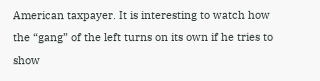American taxpayer. It is interesting to watch how the “gang” of the left turns on its own if he tries to show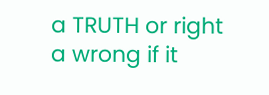a TRUTH or right a wrong if it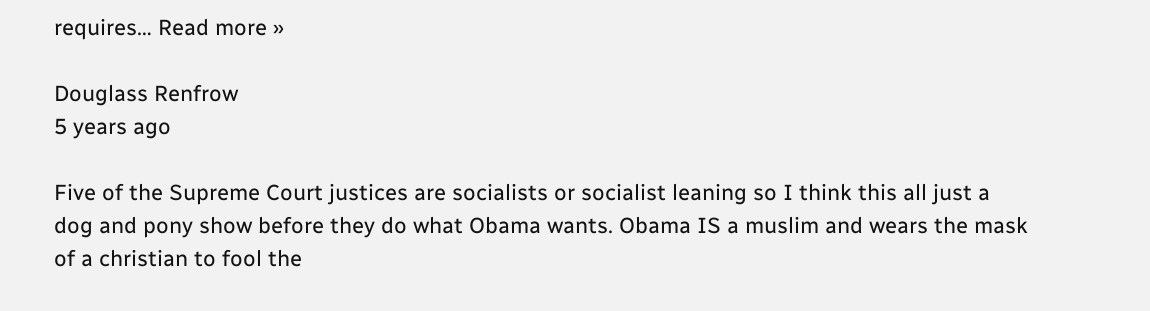requires… Read more »

Douglass Renfrow
5 years ago

Five of the Supreme Court justices are socialists or socialist leaning so I think this all just a dog and pony show before they do what Obama wants. Obama IS a muslim and wears the mask of a christian to fool the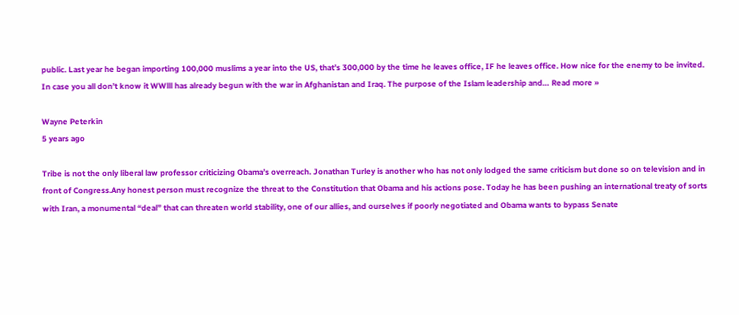public. Last year he began importing 100,000 muslims a year into the US, that’s 300,000 by the time he leaves office, IF he leaves office. How nice for the enemy to be invited. In case you all don’t know it WWlll has already begun with the war in Afghanistan and Iraq. The purpose of the Islam leadership and… Read more »

Wayne Peterkin
5 years ago

Tribe is not the only liberal law professor criticizing Obama’s overreach. Jonathan Turley is another who has not only lodged the same criticism but done so on television and in front of Congress.Any honest person must recognize the threat to the Constitution that Obama and his actions pose. Today he has been pushing an international treaty of sorts with Iran, a monumental “deal” that can threaten world stability, one of our allies, and ourselves if poorly negotiated and Obama wants to bypass Senate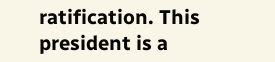ratification. This president is a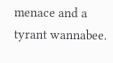menace and a tyrant wannabee.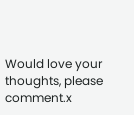Would love your thoughts, please comment.x